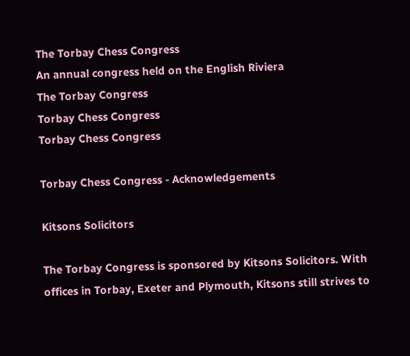The Torbay Chess Congress
An annual congress held on the English Riviera
The Torbay Congress
Torbay Chess Congress
Torbay Chess Congress

Torbay Chess Congress - Acknowledgements

Kitsons Solicitors

The Torbay Congress is sponsored by Kitsons Solicitors. With offices in Torbay, Exeter and Plymouth, Kitsons still strives to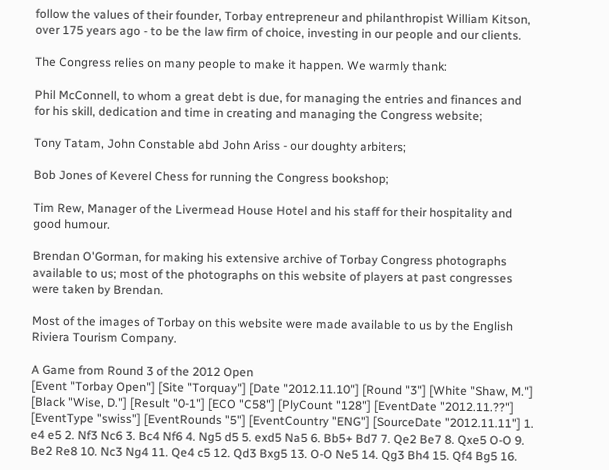follow the values of their founder, Torbay entrepreneur and philanthropist William Kitson, over 175 years ago - to be the law firm of choice, investing in our people and our clients.

The Congress relies on many people to make it happen. We warmly thank:

Phil McConnell, to whom a great debt is due, for managing the entries and finances and for his skill, dedication and time in creating and managing the Congress website;

Tony Tatam, John Constable abd John Ariss - our doughty arbiters;

Bob Jones of Keverel Chess for running the Congress bookshop;

Tim Rew, Manager of the Livermead House Hotel and his staff for their hospitality and good humour.

Brendan O'Gorman, for making his extensive archive of Torbay Congress photographs available to us; most of the photographs on this website of players at past congresses were taken by Brendan.

Most of the images of Torbay on this website were made available to us by the English Riviera Tourism Company.

A Game from Round 3 of the 2012 Open
[Event "Torbay Open"] [Site "Torquay"] [Date "2012.11.10"] [Round "3"] [White "Shaw, M."] [Black "Wise, D."] [Result "0-1"] [ECO "C58"] [PlyCount "128"] [EventDate "2012.11.??"] [EventType "swiss"] [EventRounds "5"] [EventCountry "ENG"] [SourceDate "2012.11.11"] 1. e4 e5 2. Nf3 Nc6 3. Bc4 Nf6 4. Ng5 d5 5. exd5 Na5 6. Bb5+ Bd7 7. Qe2 Be7 8. Qxe5 O-O 9. Be2 Re8 10. Nc3 Ng4 11. Qe4 c5 12. Qd3 Bxg5 13. O-O Ne5 14. Qg3 Bh4 15. Qf4 Bg5 16.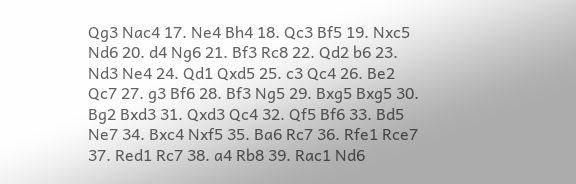Qg3 Nac4 17. Ne4 Bh4 18. Qc3 Bf5 19. Nxc5 Nd6 20. d4 Ng6 21. Bf3 Rc8 22. Qd2 b6 23. Nd3 Ne4 24. Qd1 Qxd5 25. c3 Qc4 26. Be2 Qc7 27. g3 Bf6 28. Bf3 Ng5 29. Bxg5 Bxg5 30. Bg2 Bxd3 31. Qxd3 Qc4 32. Qf5 Bf6 33. Bd5 Ne7 34. Bxc4 Nxf5 35. Ba6 Rc7 36. Rfe1 Rce7 37. Red1 Rc7 38. a4 Rb8 39. Rac1 Nd6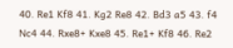40. Re1 Kf8 41. Kg2 Re8 42. Bd3 a5 43. f4 Nc4 44. Rxe8+ Kxe8 45. Re1+ Kf8 46. Re2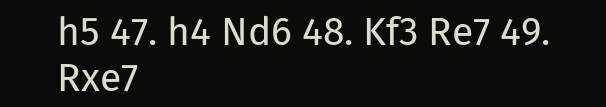h5 47. h4 Nd6 48. Kf3 Re7 49. Rxe7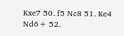Kxe7 50. f5 Nc8 51. Ke4 Nd6+ 52.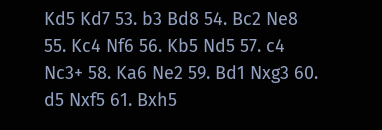Kd5 Kd7 53. b3 Bd8 54. Bc2 Ne8 55. Kc4 Nf6 56. Kb5 Nd5 57. c4 Nc3+ 58. Ka6 Ne2 59. Bd1 Nxg3 60. d5 Nxf5 61. Bxh5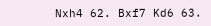Nxh4 62. Bxf7 Kd6 63.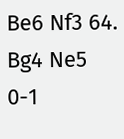Be6 Nf3 64. Bg4 Ne5 0-1